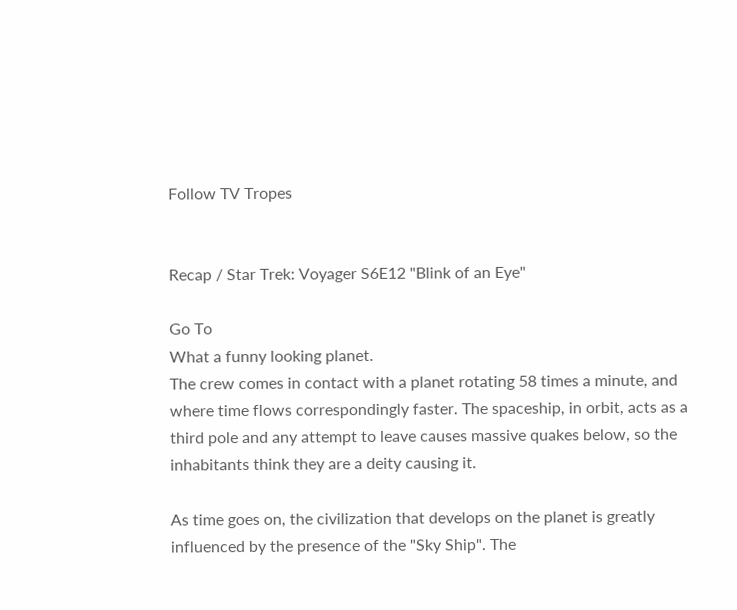Follow TV Tropes


Recap / Star Trek: Voyager S6E12 "Blink of an Eye"

Go To
What a funny looking planet.
The crew comes in contact with a planet rotating 58 times a minute, and where time flows correspondingly faster. The spaceship, in orbit, acts as a third pole and any attempt to leave causes massive quakes below, so the inhabitants think they are a deity causing it.

As time goes on, the civilization that develops on the planet is greatly influenced by the presence of the "Sky Ship". The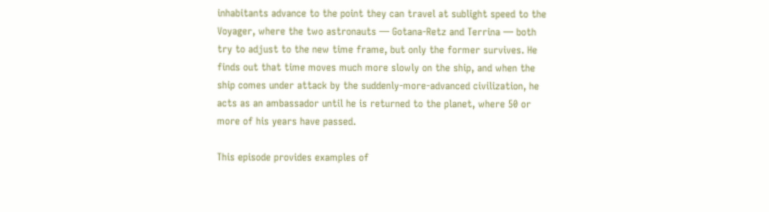inhabitants advance to the point they can travel at sublight speed to the Voyager, where the two astronauts — Gotana-Retz and Terrina — both try to adjust to the new time frame, but only the former survives. He finds out that time moves much more slowly on the ship, and when the ship comes under attack by the suddenly-more-advanced civilization, he acts as an ambassador until he is returned to the planet, where 50 or more of his years have passed.

This episode provides examples of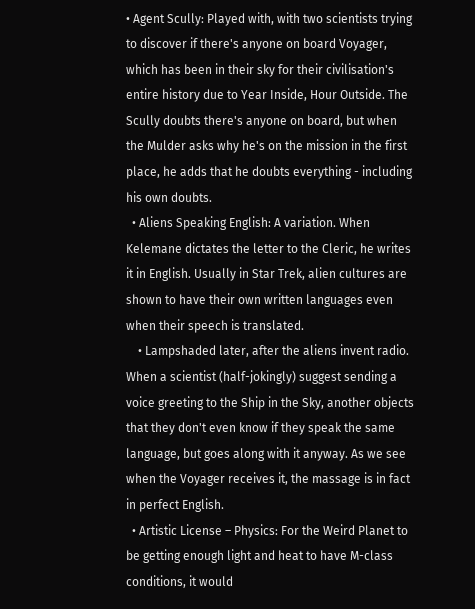• Agent Scully: Played with, with two scientists trying to discover if there's anyone on board Voyager, which has been in their sky for their civilisation's entire history due to Year Inside, Hour Outside. The Scully doubts there's anyone on board, but when the Mulder asks why he's on the mission in the first place, he adds that he doubts everything - including his own doubts.
  • Aliens Speaking English: A variation. When Kelemane dictates the letter to the Cleric, he writes it in English. Usually in Star Trek, alien cultures are shown to have their own written languages even when their speech is translated.
    • Lampshaded later, after the aliens invent radio. When a scientist (half-jokingly) suggest sending a voice greeting to the Ship in the Sky, another objects that they don't even know if they speak the same language, but goes along with it anyway. As we see when the Voyager receives it, the massage is in fact in perfect English.
  • Artistic License – Physics: For the Weird Planet to be getting enough light and heat to have M-class conditions, it would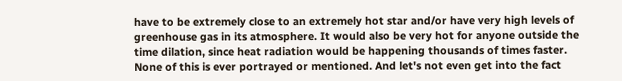have to be extremely close to an extremely hot star and/or have very high levels of greenhouse gas in its atmosphere. It would also be very hot for anyone outside the time dilation, since heat radiation would be happening thousands of times faster. None of this is ever portrayed or mentioned. And let's not even get into the fact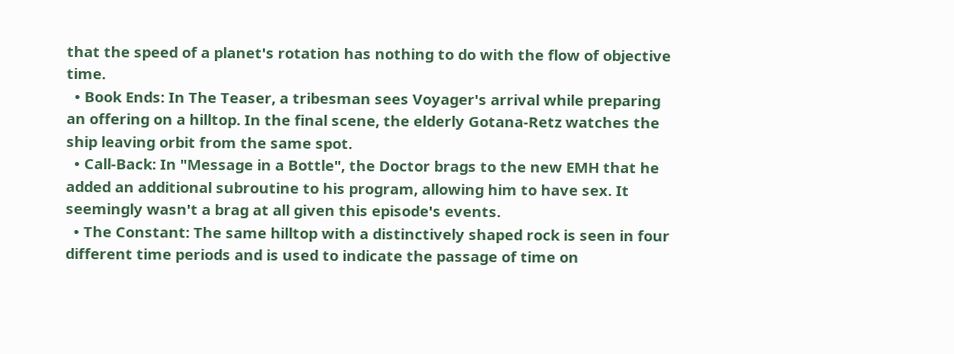that the speed of a planet's rotation has nothing to do with the flow of objective time.
  • Book Ends: In The Teaser, a tribesman sees Voyager's arrival while preparing an offering on a hilltop. In the final scene, the elderly Gotana-Retz watches the ship leaving orbit from the same spot.
  • Call-Back: In "Message in a Bottle", the Doctor brags to the new EMH that he added an additional subroutine to his program, allowing him to have sex. It seemingly wasn't a brag at all given this episode's events.
  • The Constant: The same hilltop with a distinctively shaped rock is seen in four different time periods and is used to indicate the passage of time on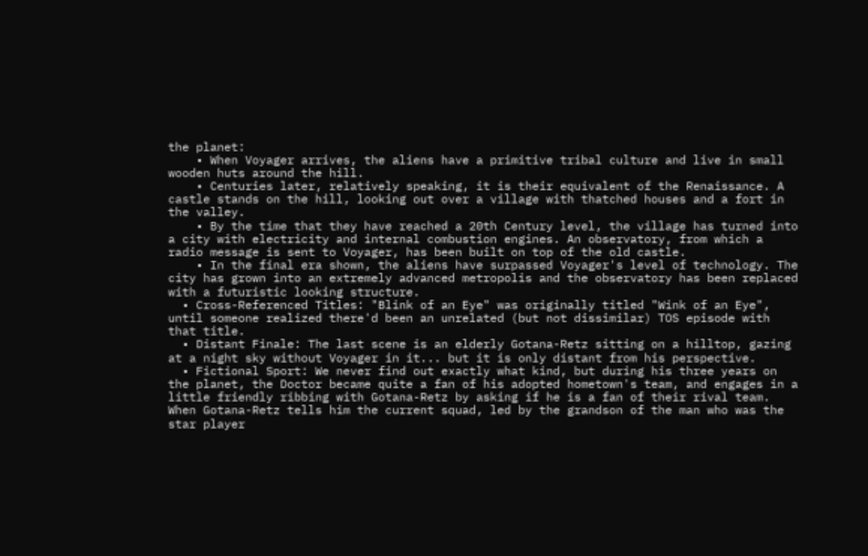the planet:
    • When Voyager arrives, the aliens have a primitive tribal culture and live in small wooden huts around the hill.
    • Centuries later, relatively speaking, it is their equivalent of the Renaissance. A castle stands on the hill, looking out over a village with thatched houses and a fort in the valley.
    • By the time that they have reached a 20th Century level, the village has turned into a city with electricity and internal combustion engines. An observatory, from which a radio message is sent to Voyager, has been built on top of the old castle.
    • In the final era shown, the aliens have surpassed Voyager's level of technology. The city has grown into an extremely advanced metropolis and the observatory has been replaced with a futuristic looking structure.
  • Cross-Referenced Titles: "Blink of an Eye" was originally titled "Wink of an Eye", until someone realized there'd been an unrelated (but not dissimilar) TOS episode with that title.
  • Distant Finale: The last scene is an elderly Gotana-Retz sitting on a hilltop, gazing at a night sky without Voyager in it... but it is only distant from his perspective.
  • Fictional Sport: We never find out exactly what kind, but during his three years on the planet, the Doctor became quite a fan of his adopted hometown's team, and engages in a little friendly ribbing with Gotana-Retz by asking if he is a fan of their rival team. When Gotana-Retz tells him the current squad, led by the grandson of the man who was the star player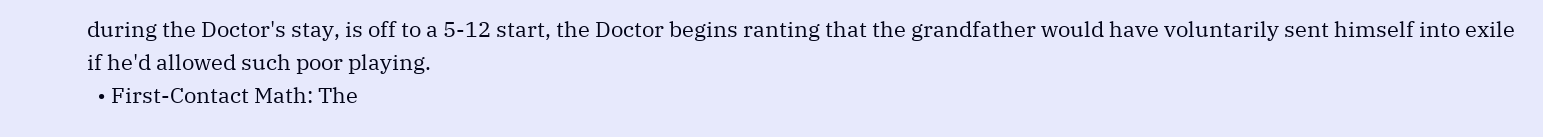during the Doctor's stay, is off to a 5-12 start, the Doctor begins ranting that the grandfather would have voluntarily sent himself into exile if he'd allowed such poor playing.
  • First-Contact Math: The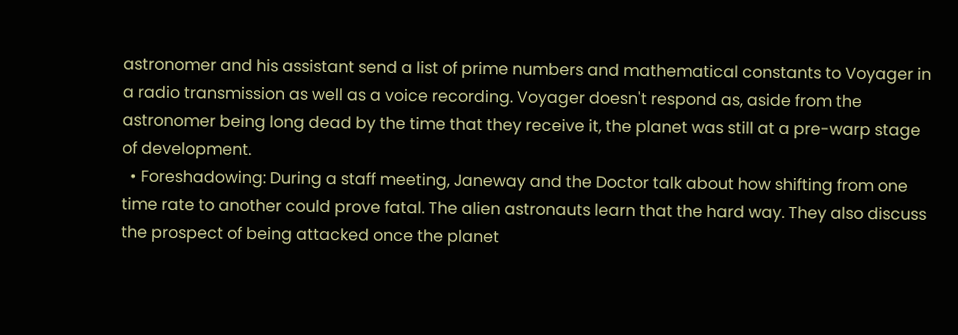astronomer and his assistant send a list of prime numbers and mathematical constants to Voyager in a radio transmission as well as a voice recording. Voyager doesn't respond as, aside from the astronomer being long dead by the time that they receive it, the planet was still at a pre-warp stage of development.
  • Foreshadowing: During a staff meeting, Janeway and the Doctor talk about how shifting from one time rate to another could prove fatal. The alien astronauts learn that the hard way. They also discuss the prospect of being attacked once the planet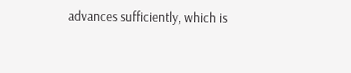advances sufficiently, which is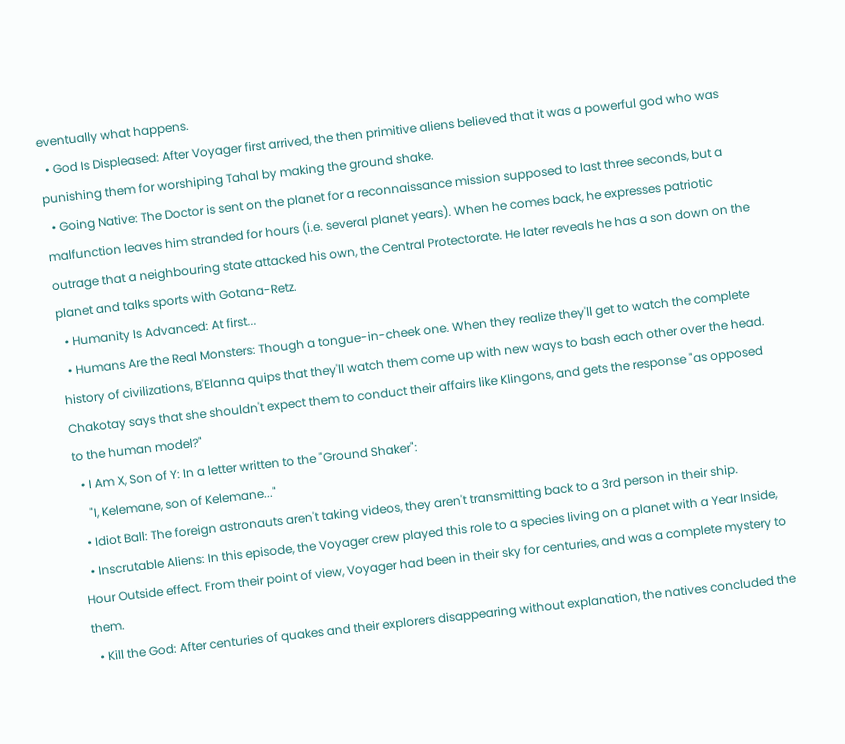eventually what happens.
  • God Is Displeased: After Voyager first arrived, the then primitive aliens believed that it was a powerful god who was punishing them for worshiping Tahal by making the ground shake.
  • Going Native: The Doctor is sent on the planet for a reconnaissance mission supposed to last three seconds, but a malfunction leaves him stranded for hours (i.e. several planet years). When he comes back, he expresses patriotic outrage that a neighbouring state attacked his own, the Central Protectorate. He later reveals he has a son down on the planet and talks sports with Gotana-Retz.
  • Humanity Is Advanced: At first...
  • Humans Are the Real Monsters: Though a tongue-in-cheek one. When they realize they'll get to watch the complete history of civilizations, B'Elanna quips that they'll watch them come up with new ways to bash each other over the head. Chakotay says that she shouldn't expect them to conduct their affairs like Klingons, and gets the response "as opposed to the human model?"
  • I Am X, Son of Y: In a letter written to the "Ground Shaker":
    "I, Kelemane, son of Kelemane..."
  • Idiot Ball: The foreign astronauts aren't taking videos, they aren't transmitting back to a 3rd person in their ship.
  • Inscrutable Aliens: In this episode, the Voyager crew played this role to a species living on a planet with a Year Inside, Hour Outside effect. From their point of view, Voyager had been in their sky for centuries, and was a complete mystery to them.
  • Kill the God: After centuries of quakes and their explorers disappearing without explanation, the natives concluded the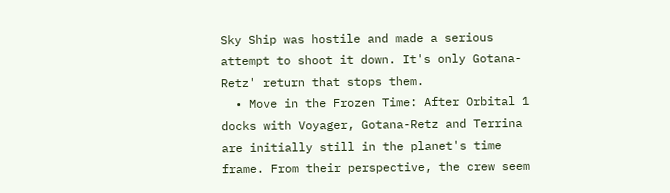Sky Ship was hostile and made a serious attempt to shoot it down. It's only Gotana-Retz' return that stops them.
  • Move in the Frozen Time: After Orbital 1 docks with Voyager, Gotana-Retz and Terrina are initially still in the planet's time frame. From their perspective, the crew seem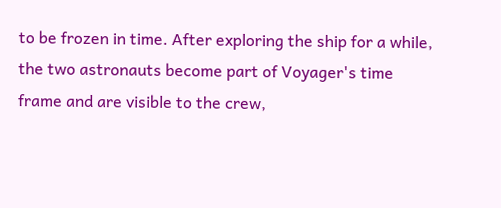to be frozen in time. After exploring the ship for a while, the two astronauts become part of Voyager's time frame and are visible to the crew,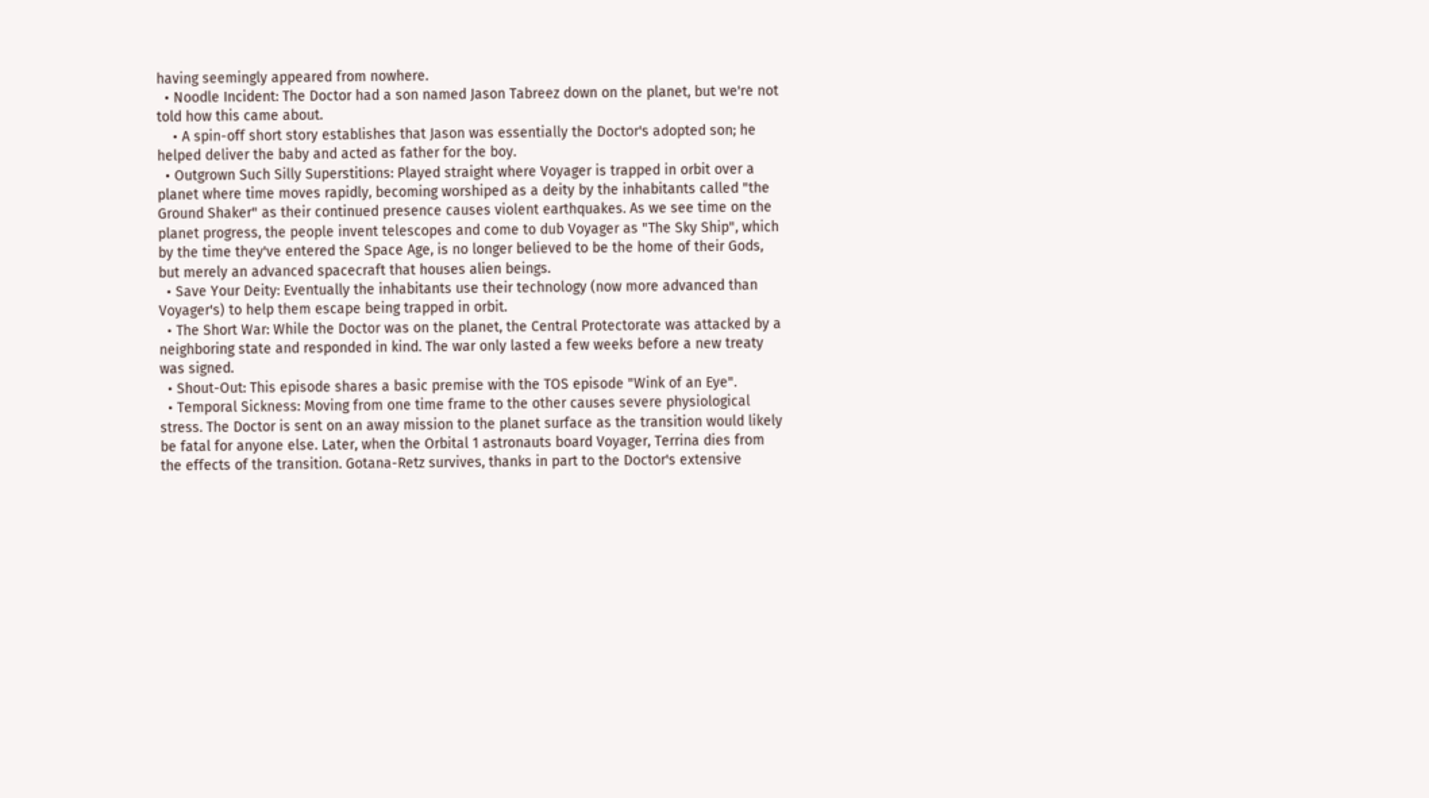having seemingly appeared from nowhere.
  • Noodle Incident: The Doctor had a son named Jason Tabreez down on the planet, but we're not told how this came about.
    • A spin-off short story establishes that Jason was essentially the Doctor's adopted son; he helped deliver the baby and acted as father for the boy.
  • Outgrown Such Silly Superstitions: Played straight where Voyager is trapped in orbit over a planet where time moves rapidly, becoming worshiped as a deity by the inhabitants called "the Ground Shaker" as their continued presence causes violent earthquakes. As we see time on the planet progress, the people invent telescopes and come to dub Voyager as "The Sky Ship", which by the time they've entered the Space Age, is no longer believed to be the home of their Gods, but merely an advanced spacecraft that houses alien beings.
  • Save Your Deity: Eventually the inhabitants use their technology (now more advanced than Voyager's) to help them escape being trapped in orbit.
  • The Short War: While the Doctor was on the planet, the Central Protectorate was attacked by a neighboring state and responded in kind. The war only lasted a few weeks before a new treaty was signed.
  • Shout-Out: This episode shares a basic premise with the TOS episode "Wink of an Eye".
  • Temporal Sickness: Moving from one time frame to the other causes severe physiological stress. The Doctor is sent on an away mission to the planet surface as the transition would likely be fatal for anyone else. Later, when the Orbital 1 astronauts board Voyager, Terrina dies from the effects of the transition. Gotana-Retz survives, thanks in part to the Doctor's extensive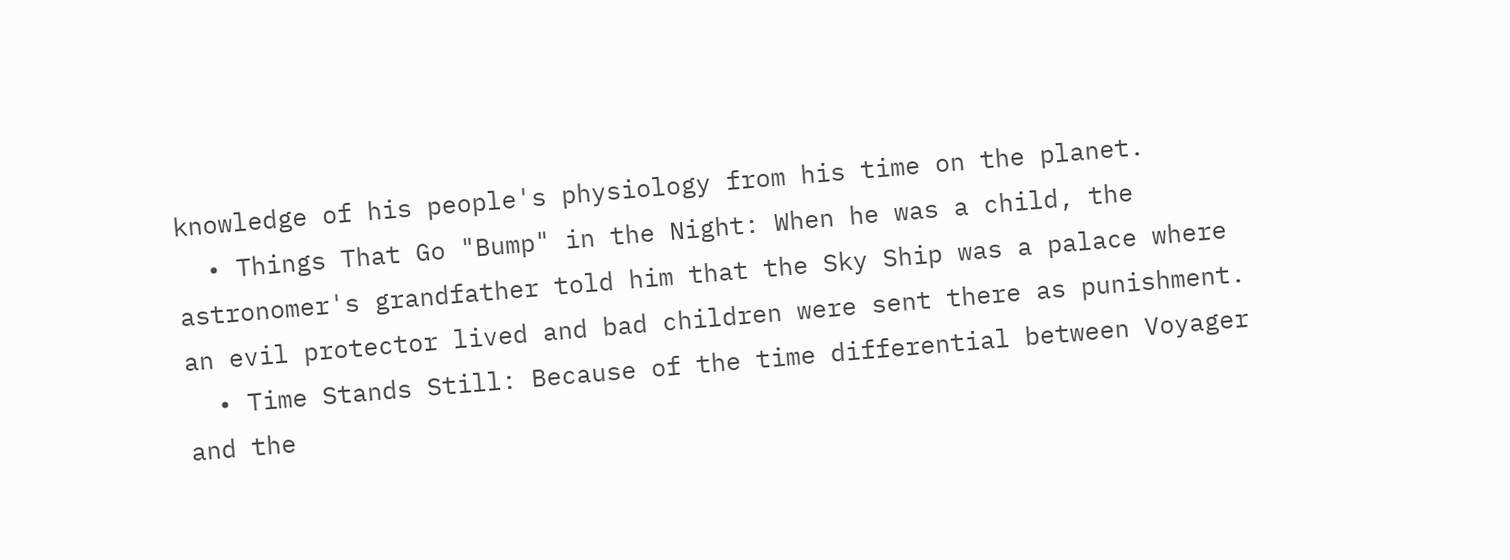knowledge of his people's physiology from his time on the planet.
  • Things That Go "Bump" in the Night: When he was a child, the astronomer's grandfather told him that the Sky Ship was a palace where an evil protector lived and bad children were sent there as punishment.
  • Time Stands Still: Because of the time differential between Voyager and the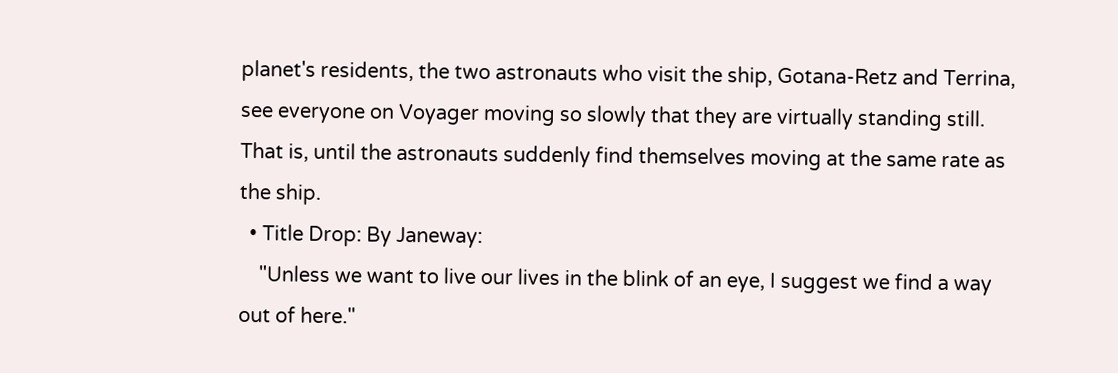planet's residents, the two astronauts who visit the ship, Gotana-Retz and Terrina, see everyone on Voyager moving so slowly that they are virtually standing still. That is, until the astronauts suddenly find themselves moving at the same rate as the ship.
  • Title Drop: By Janeway:
    "Unless we want to live our lives in the blink of an eye, I suggest we find a way out of here."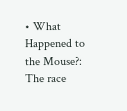• What Happened to the Mouse?: The race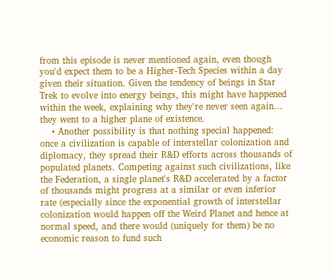from this episode is never mentioned again, even though you'd expect them to be a Higher-Tech Species within a day given their situation. Given the tendency of beings in Star Trek to evolve into energy beings, this might have happened within the week, explaining why they're never seen again... they went to a higher plane of existence.
    • Another possibility is that nothing special happened: once a civilization is capable of interstellar colonization and diplomacy, they spread their R&D efforts across thousands of populated planets. Competing against such civilizations, like the Federation, a single planet's R&D accelerated by a factor of thousands might progress at a similar or even inferior rate (especially since the exponential growth of interstellar colonization would happen off the Weird Planet and hence at normal speed, and there would (uniquely for them) be no economic reason to fund such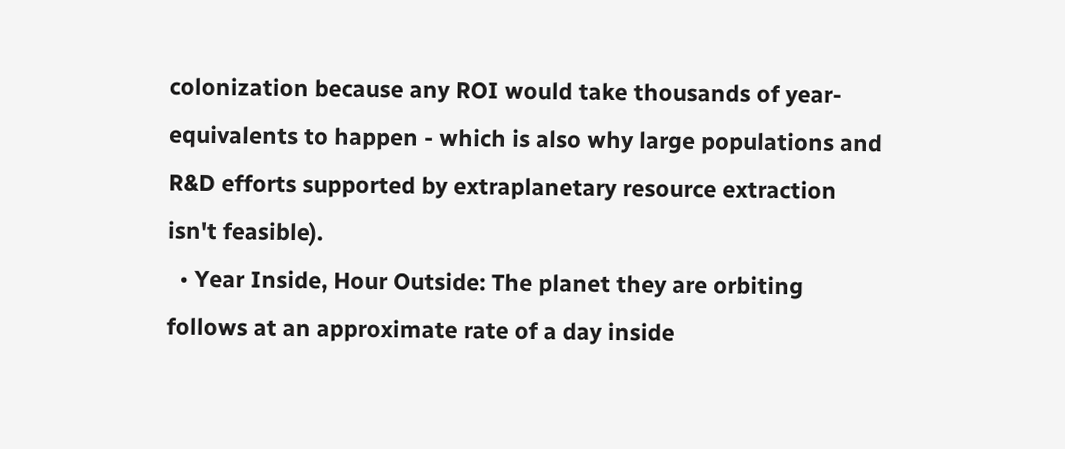colonization because any ROI would take thousands of year-equivalents to happen - which is also why large populations and R&D efforts supported by extraplanetary resource extraction isn't feasible).
  • Year Inside, Hour Outside: The planet they are orbiting follows at an approximate rate of a day inside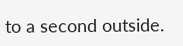to a second outside.